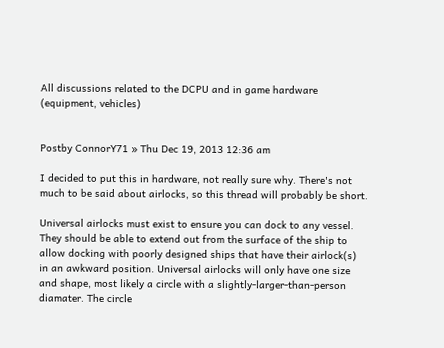All discussions related to the DCPU and in game hardware (equipment, vehicles)


Postby ConnorY71 » Thu Dec 19, 2013 12:36 am

I decided to put this in hardware, not really sure why. There's not much to be said about airlocks, so this thread will probably be short.

Universal airlocks must exist to ensure you can dock to any vessel. They should be able to extend out from the surface of the ship to allow docking with poorly designed ships that have their airlock(s) in an awkward position. Universal airlocks will only have one size and shape, most likely a circle with a slightly-larger-than-person diamater. The circle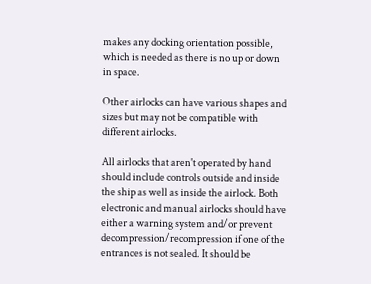makes any docking orientation possible, which is needed as there is no up or down in space.

Other airlocks can have various shapes and sizes but may not be compatible with different airlocks.

All airlocks that aren't operated by hand should include controls outside and inside the ship as well as inside the airlock. Both electronic and manual airlocks should have either a warning system and/or prevent decompression/recompression if one of the entrances is not sealed. It should be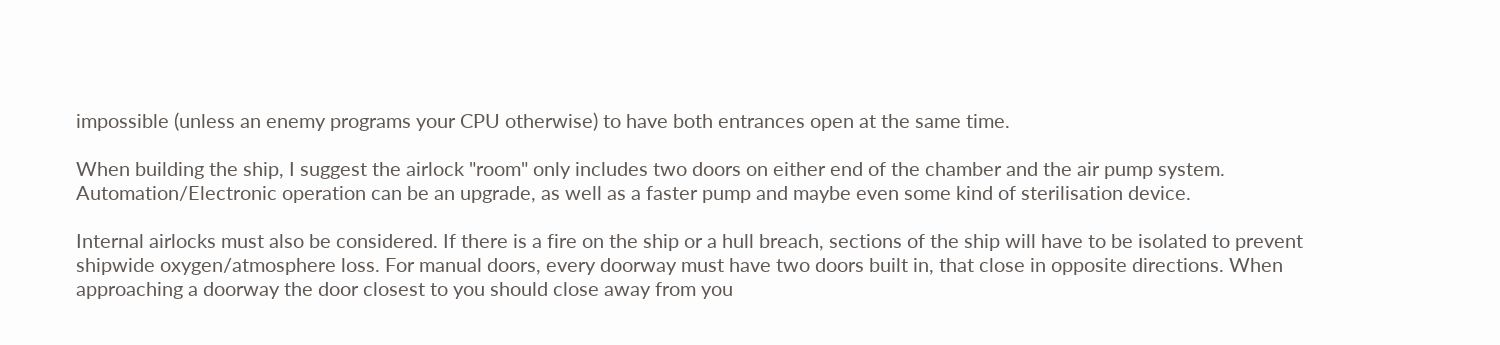impossible (unless an enemy programs your CPU otherwise) to have both entrances open at the same time.

When building the ship, I suggest the airlock "room" only includes two doors on either end of the chamber and the air pump system. Automation/Electronic operation can be an upgrade, as well as a faster pump and maybe even some kind of sterilisation device.

Internal airlocks must also be considered. If there is a fire on the ship or a hull breach, sections of the ship will have to be isolated to prevent shipwide oxygen/atmosphere loss. For manual doors, every doorway must have two doors built in, that close in opposite directions. When approaching a doorway the door closest to you should close away from you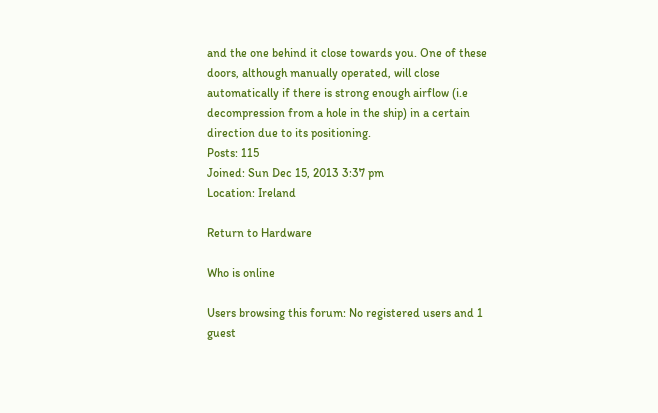and the one behind it close towards you. One of these doors, although manually operated, will close automatically if there is strong enough airflow (i.e decompression from a hole in the ship) in a certain direction due to its positioning.
Posts: 115
Joined: Sun Dec 15, 2013 3:37 pm
Location: Ireland

Return to Hardware

Who is online

Users browsing this forum: No registered users and 1 guest